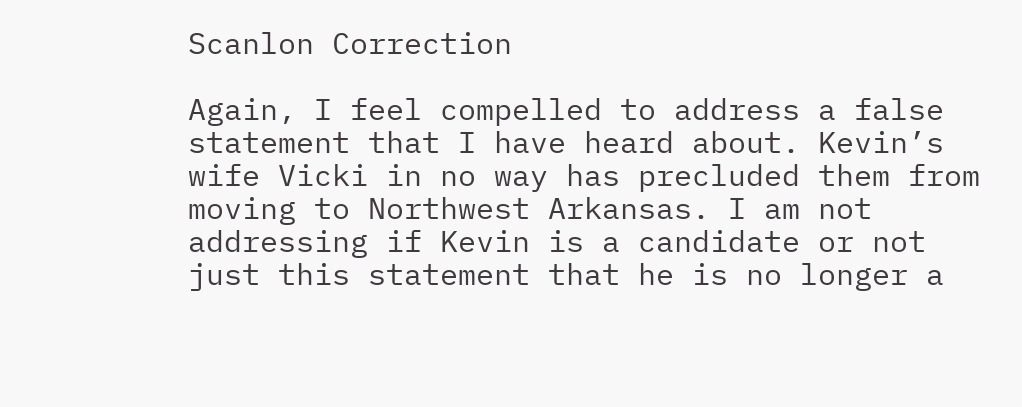Scanlon Correction

Again, I feel compelled to address a false statement that I have heard about. Kevin’s wife Vicki in no way has precluded them from moving to Northwest Arkansas. I am not addressing if Kevin is a candidate or not just this statement that he is no longer a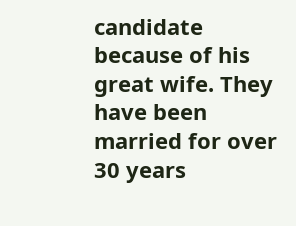candidate because of his great wife. They have been married for over 30 years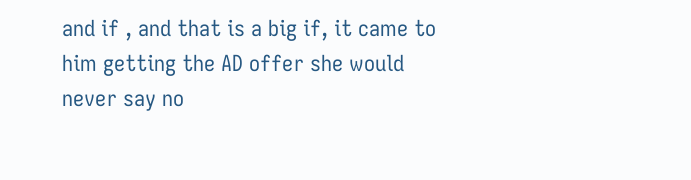and if , and that is a big if, it came to him getting the AD offer she would never say no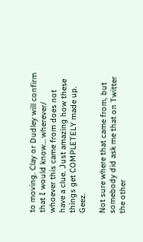to moving. Clay or Dudley will confirm that I would know… wherever/ whoever this came from does not have a clue. Just amazing how these things get COMPLETELY made up. Geez.

Not sure where that came from, but somebody did ask me that on Twitter the other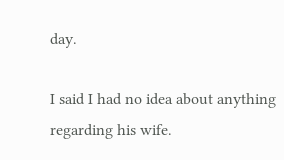day.

I said I had no idea about anything regarding his wife.